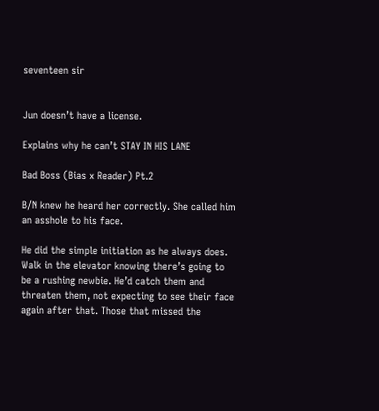seventeen sir


Jun doesn’t have a license.

Explains why he can’t STAY IN HIS LANE

Bad Boss (Bias x Reader) Pt.2

B/N knew he heard her correctly. She called him an asshole to his face.

He did the simple initiation as he always does. Walk in the elevator knowing there’s going to be a rushing newbie. He’d catch them and threaten them, not expecting to see their face again after that. Those that missed the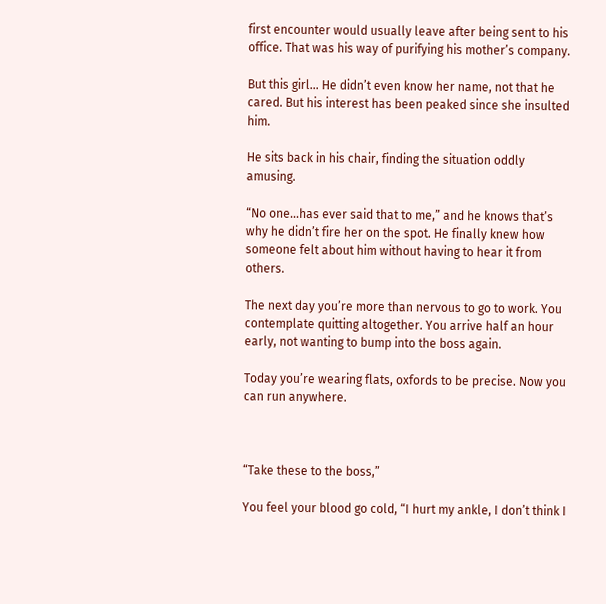first encounter would usually leave after being sent to his office. That was his way of purifying his mother’s company.

But this girl… He didn’t even know her name, not that he cared. But his interest has been peaked since she insulted him.

He sits back in his chair, finding the situation oddly amusing.

“No one…has ever said that to me,” and he knows that’s why he didn’t fire her on the spot. He finally knew how someone felt about him without having to hear it from others.

The next day you’re more than nervous to go to work. You contemplate quitting altogether. You arrive half an hour early, not wanting to bump into the boss again.

Today you’re wearing flats, oxfords to be precise. Now you can run anywhere.



“Take these to the boss,”

You feel your blood go cold, “I hurt my ankle, I don’t think I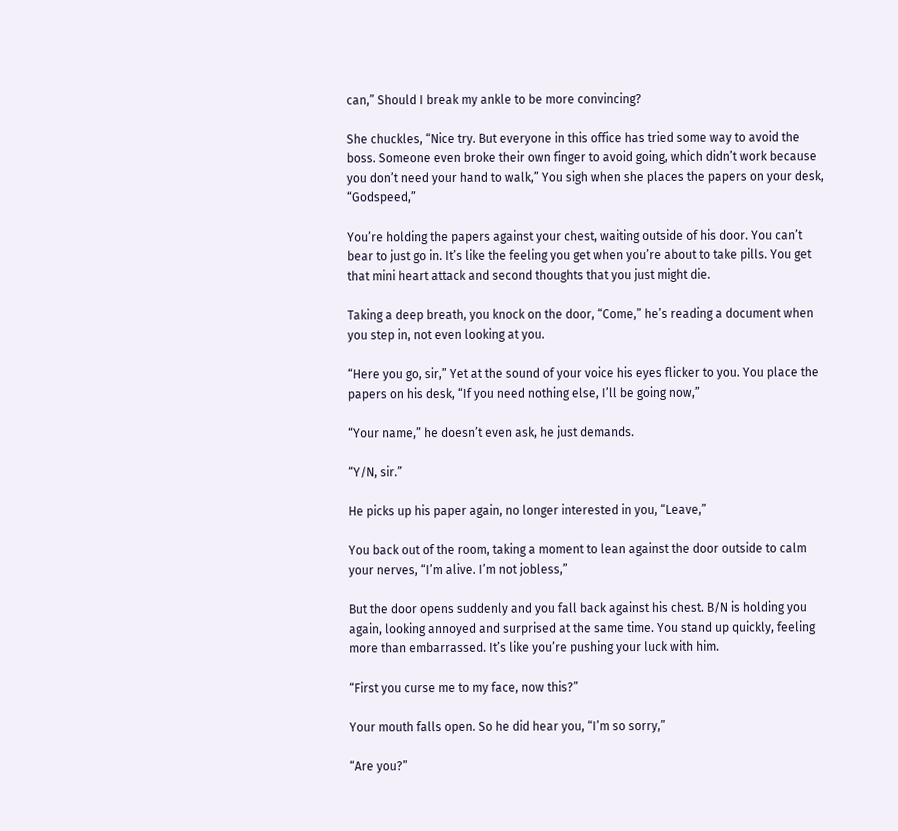can,” Should I break my ankle to be more convincing?

She chuckles, “Nice try. But everyone in this office has tried some way to avoid the boss. Someone even broke their own finger to avoid going, which didn’t work because you don’t need your hand to walk,” You sigh when she places the papers on your desk, “Godspeed,”

You’re holding the papers against your chest, waiting outside of his door. You can’t bear to just go in. It’s like the feeling you get when you’re about to take pills. You get that mini heart attack and second thoughts that you just might die.

Taking a deep breath, you knock on the door, “Come,” he’s reading a document when you step in, not even looking at you.

“Here you go, sir,” Yet at the sound of your voice his eyes flicker to you. You place the papers on his desk, “If you need nothing else, I’ll be going now,”

“Your name,” he doesn’t even ask, he just demands.

“Y/N, sir.”

He picks up his paper again, no longer interested in you, “Leave,”

You back out of the room, taking a moment to lean against the door outside to calm your nerves, “I’m alive. I’m not jobless,”

But the door opens suddenly and you fall back against his chest. B/N is holding you again, looking annoyed and surprised at the same time. You stand up quickly, feeling more than embarrassed. It’s like you’re pushing your luck with him.

“First you curse me to my face, now this?”

Your mouth falls open. So he did hear you, “I’m so sorry,”

“Are you?”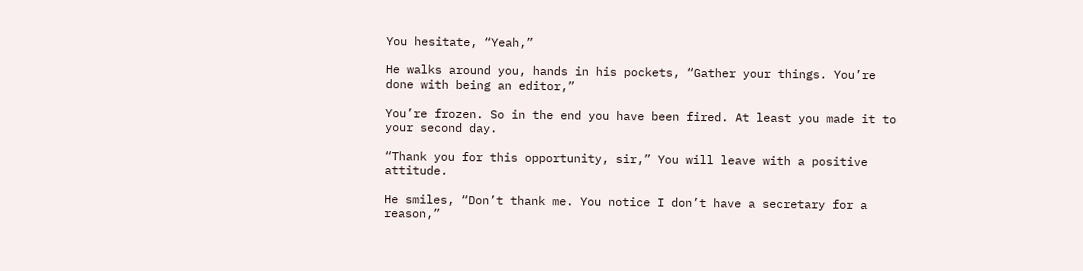You hesitate, “Yeah,”

He walks around you, hands in his pockets, “Gather your things. You’re done with being an editor,”

You’re frozen. So in the end you have been fired. At least you made it to your second day.

“Thank you for this opportunity, sir,” You will leave with a positive attitude.

He smiles, “Don’t thank me. You notice I don’t have a secretary for a reason,”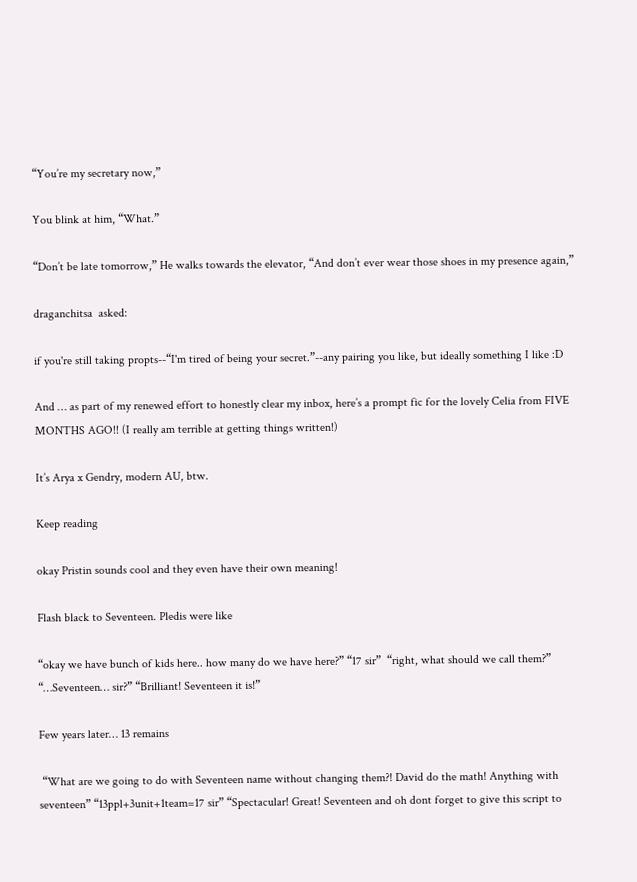“You’re my secretary now,”

You blink at him, “What.”

“Don’t be late tomorrow,” He walks towards the elevator, “And don’t ever wear those shoes in my presence again,”

draganchitsa  asked:

if you're still taking propts--“I'm tired of being your secret.”--any pairing you like, but ideally something I like :D

And … as part of my renewed effort to honestly clear my inbox, here’s a prompt fic for the lovely Celia from FIVE MONTHS AGO!! (I really am terrible at getting things written!)

It’s Arya x Gendry, modern AU, btw.

Keep reading

okay Pristin sounds cool and they even have their own meaning!

Flash black to Seventeen. Pledis were like

“okay we have bunch of kids here.. how many do we have here?” “17 sir”  “right, what should we call them?” “…Seventeen… sir?” “Brilliant! Seventeen it is!”

Few years later… 13 remains

 “What are we going to do with Seventeen name without changing them?! David do the math! Anything with seventeen” “13ppl+3unit+1team=17 sir” “Spectacular! Great! Seventeen and oh dont forget to give this script to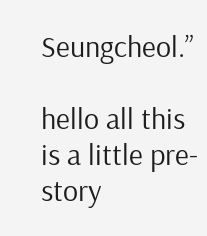Seungcheol.”

hello all this is a little pre-story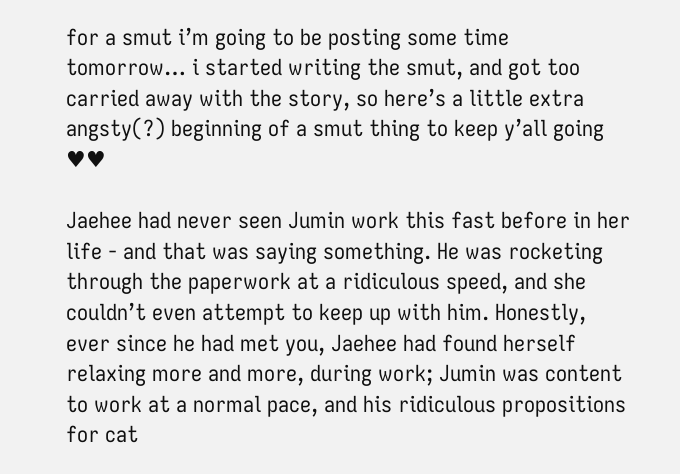for a smut i’m going to be posting some time tomorrow… i started writing the smut, and got too carried away with the story, so here’s a little extra angsty(?) beginning of a smut thing to keep y’all going ♥♥

Jaehee had never seen Jumin work this fast before in her life - and that was saying something. He was rocketing through the paperwork at a ridiculous speed, and she couldn’t even attempt to keep up with him. Honestly, ever since he had met you, Jaehee had found herself relaxing more and more, during work; Jumin was content to work at a normal pace, and his ridiculous propositions for cat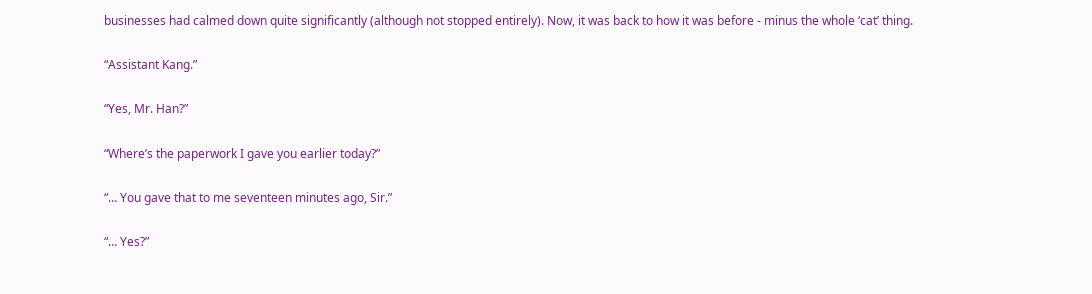businesses had calmed down quite significantly (although not stopped entirely). Now, it was back to how it was before - minus the whole ‘cat’ thing.

“Assistant Kang.”

“Yes, Mr. Han?”

“Where’s the paperwork I gave you earlier today?”

“… You gave that to me seventeen minutes ago, Sir.”

“… Yes?”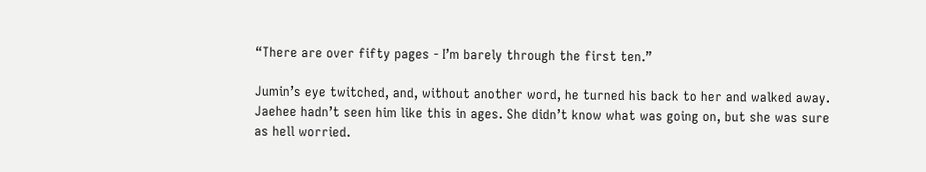“There are over fifty pages - I’m barely through the first ten.”

Jumin’s eye twitched, and, without another word, he turned his back to her and walked away. Jaehee hadn’t seen him like this in ages. She didn’t know what was going on, but she was sure as hell worried.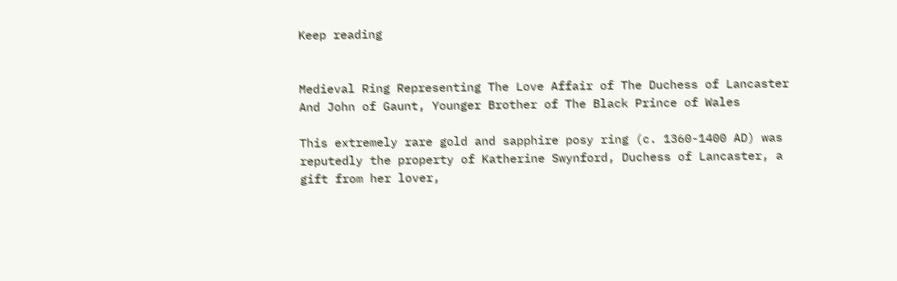Keep reading


Medieval Ring Representing The Love Affair of The Duchess of Lancaster And John of Gaunt, Younger Brother of The Black Prince of Wales

This extremely rare gold and sapphire posy ring (c. 1360-1400 AD) was reputedly the property of Katherine Swynford, Duchess of Lancaster, a gift from her lover,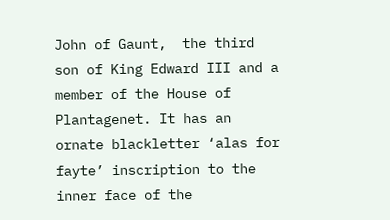John of Gaunt,  the third son of King Edward III and a member of the House of Plantagenet. It has an ornate blackletter ‘alas for fayte’ inscription to the inner face of the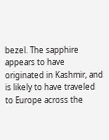bezel. The sapphire appears to have originated in Kashmir, and is likely to have traveled to Europe across the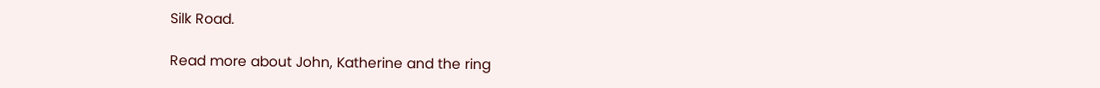Silk Road.

Read more about John, Katherine and the ring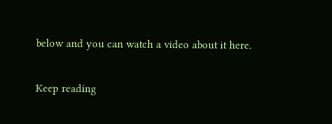below and you can watch a video about it here.

Keep reading